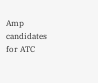Amp candidates for ATC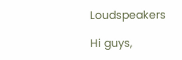Loudspeakers

Hi guys,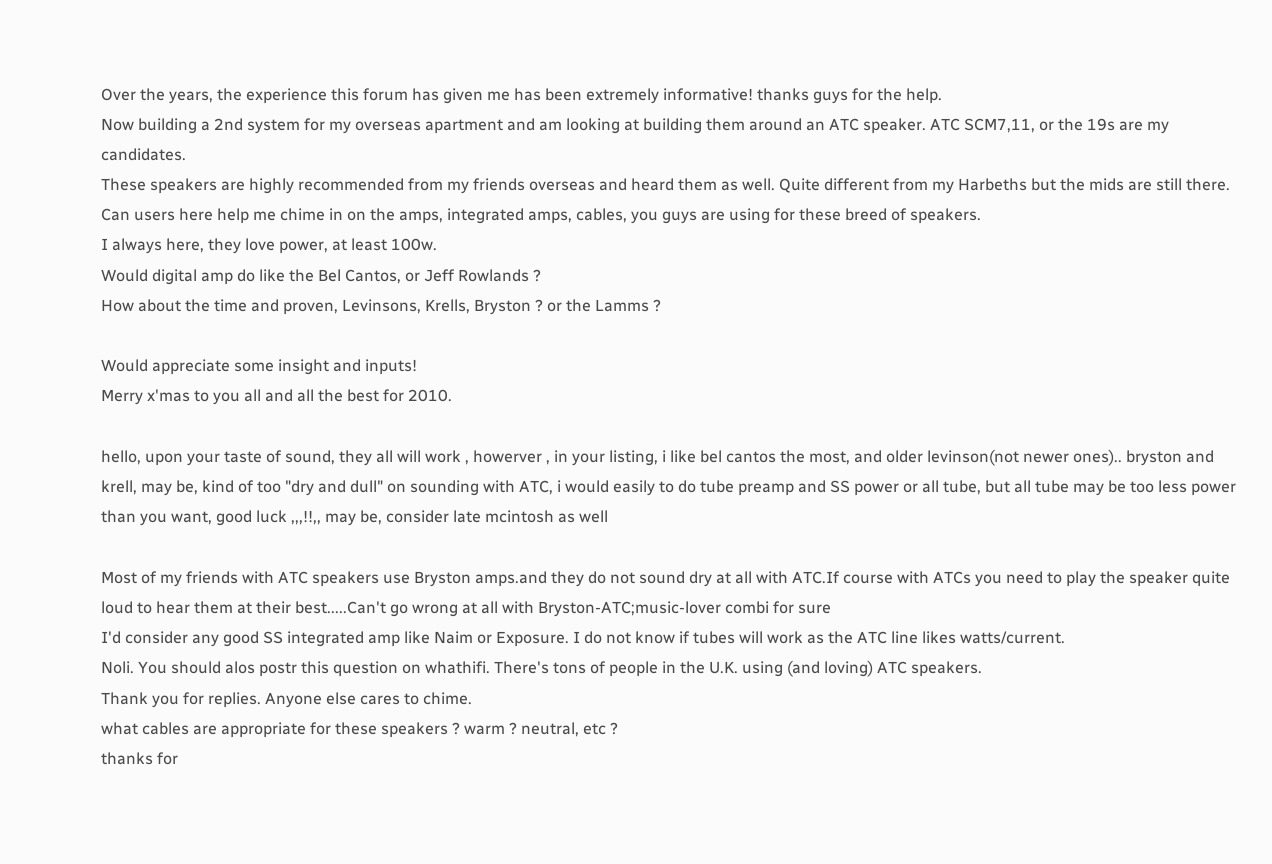Over the years, the experience this forum has given me has been extremely informative! thanks guys for the help.
Now building a 2nd system for my overseas apartment and am looking at building them around an ATC speaker. ATC SCM7,11, or the 19s are my candidates.
These speakers are highly recommended from my friends overseas and heard them as well. Quite different from my Harbeths but the mids are still there.
Can users here help me chime in on the amps, integrated amps, cables, you guys are using for these breed of speakers.
I always here, they love power, at least 100w.
Would digital amp do like the Bel Cantos, or Jeff Rowlands ?
How about the time and proven, Levinsons, Krells, Bryston ? or the Lamms ?

Would appreciate some insight and inputs!
Merry x'mas to you all and all the best for 2010.

hello, upon your taste of sound, they all will work , howerver , in your listing, i like bel cantos the most, and older levinson(not newer ones).. bryston and krell, may be, kind of too "dry and dull" on sounding with ATC, i would easily to do tube preamp and SS power or all tube, but all tube may be too less power than you want, good luck ,,,!!,, may be, consider late mcintosh as well

Most of my friends with ATC speakers use Bryston amps.and they do not sound dry at all with ATC.If course with ATCs you need to play the speaker quite loud to hear them at their best.....Can't go wrong at all with Bryston-ATC;music-lover combi for sure
I'd consider any good SS integrated amp like Naim or Exposure. I do not know if tubes will work as the ATC line likes watts/current.
Noli. You should alos postr this question on whathifi. There's tons of people in the U.K. using (and loving) ATC speakers.
Thank you for replies. Anyone else cares to chime.
what cables are appropriate for these speakers ? warm ? neutral, etc ?
thanks for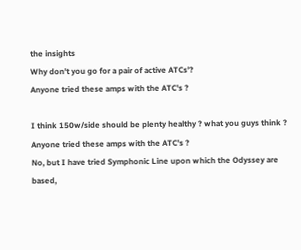the insights
Why don't you go for a pair of active ATCs'?
Anyone tried these amps with the ATC's ?

I think 150w/side should be plenty healthy ? what you guys think ?
Anyone tried these amps with the ATC's ?
No, but I have tried Symphonic Line upon which the Odyssey are based,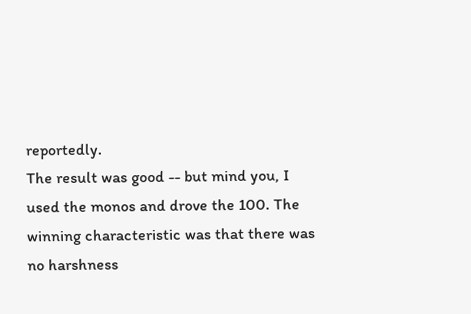reportedly.
The result was good -- but mind you, I used the monos and drove the 100. The winning characteristic was that there was no harshness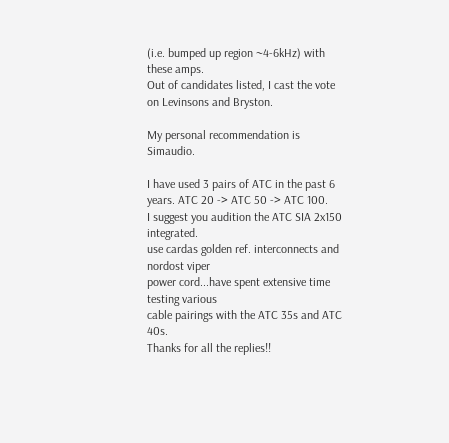(i.e. bumped up region ~4-6kHz) with these amps.
Out of candidates listed, I cast the vote on Levinsons and Bryston.

My personal recommendation is Simaudio.

I have used 3 pairs of ATC in the past 6 years. ATC 20 -> ATC 50 -> ATC 100.
I suggest you audition the ATC SIA 2x150 integrated.
use cardas golden ref. interconnects and nordost viper
power cord...have spent extensive time testing various
cable pairings with the ATC 35s and ATC 40s.
Thanks for all the replies!!